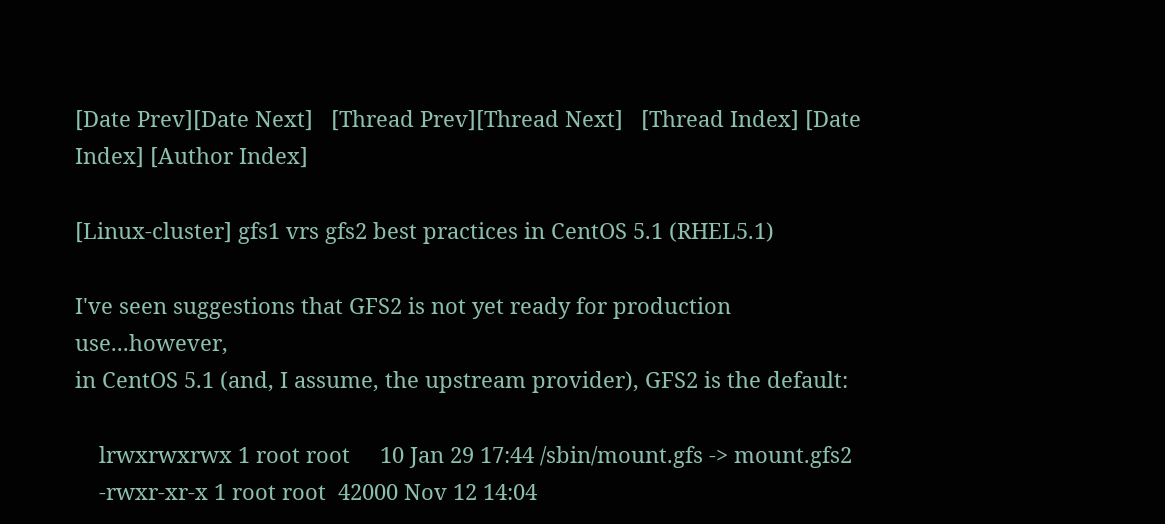[Date Prev][Date Next]   [Thread Prev][Thread Next]   [Thread Index] [Date Index] [Author Index]

[Linux-cluster] gfs1 vrs gfs2 best practices in CentOS 5.1 (RHEL5.1)

I've seen suggestions that GFS2 is not yet ready for production use...however,
in CentOS 5.1 (and, I assume, the upstream provider), GFS2 is the default:

    lrwxrwxrwx 1 root root     10 Jan 29 17:44 /sbin/mount.gfs -> mount.gfs2
    -rwxr-xr-x 1 root root  42000 Nov 12 14:04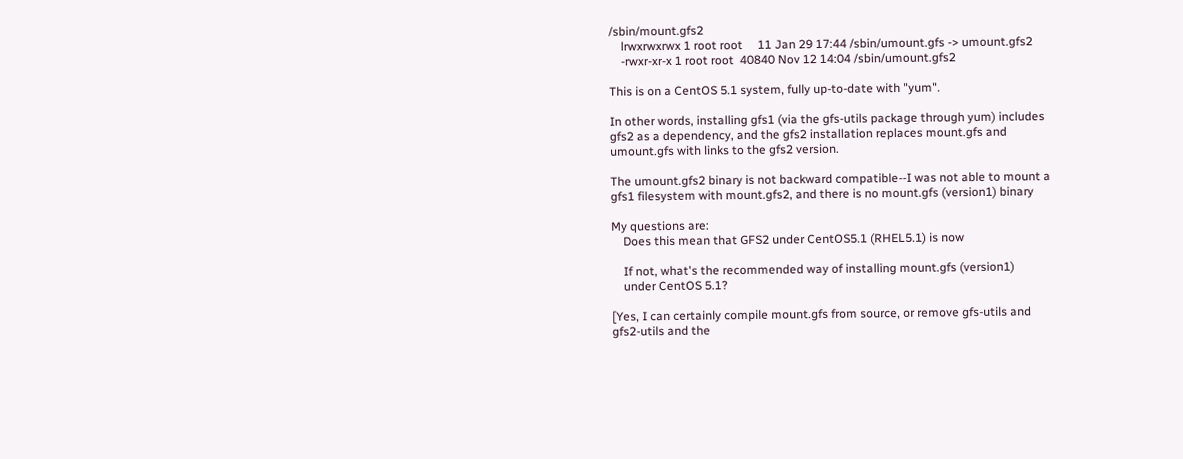/sbin/mount.gfs2
    lrwxrwxrwx 1 root root     11 Jan 29 17:44 /sbin/umount.gfs -> umount.gfs2
    -rwxr-xr-x 1 root root  40840 Nov 12 14:04 /sbin/umount.gfs2

This is on a CentOS 5.1 system, fully up-to-date with "yum".

In other words, installing gfs1 (via the gfs-utils package through yum) includes
gfs2 as a dependency, and the gfs2 installation replaces mount.gfs and
umount.gfs with links to the gfs2 version.

The umount.gfs2 binary is not backward compatible--I was not able to mount a
gfs1 filesystem with mount.gfs2, and there is no mount.gfs (version1) binary

My questions are:
    Does this mean that GFS2 under CentOS5.1 (RHEL5.1) is now

    If not, what's the recommended way of installing mount.gfs (version1)
    under CentOS 5.1?

[Yes, I can certainly compile mount.gfs from source, or remove gfs-utils and
gfs2-utils and the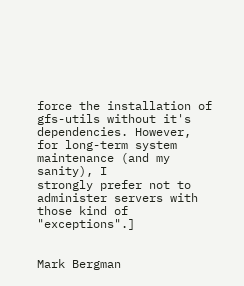force the installation of gfs-utils without it's
dependencies. However, for long-term system maintenance (and my sanity), I
strongly prefer not to administer servers with those kind of "exceptions".]


Mark Bergman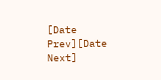[Date Prev][Date Next]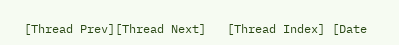[Thread Prev][Thread Next]   [Thread Index] [Date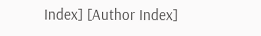Index] [Author Index]